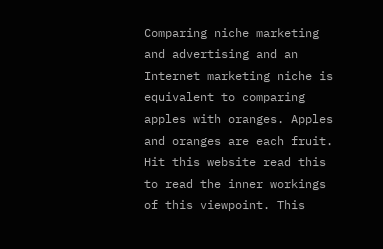Comparing niche marketing and advertising and an Internet marketing niche is equivalent to comparing apples with oranges. Apples and oranges are each fruit. Hit this website read this to read the inner workings of this viewpoint. This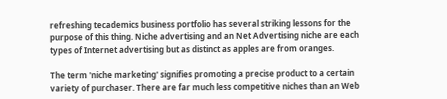refreshing tecademics business portfolio has several striking lessons for the purpose of this thing. Niche advertising and an Net Advertising niche are each types of Internet advertising but as distinct as apples are from oranges.

The term 'niche marketing' signifies promoting a precise product to a certain variety of purchaser. There are far much less competitive niches than an Web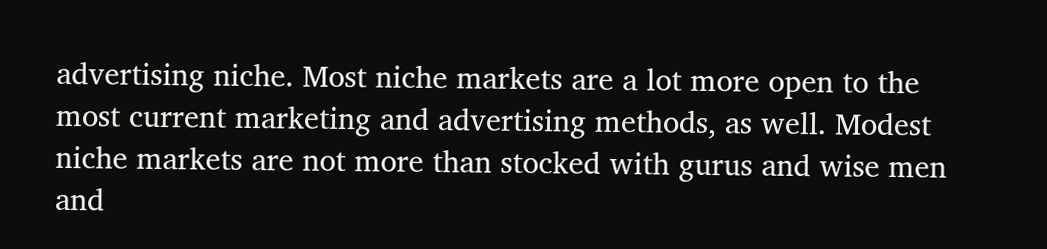advertising niche. Most niche markets are a lot more open to the most current marketing and advertising methods, as well. Modest niche markets are not more than stocked with gurus and wise men and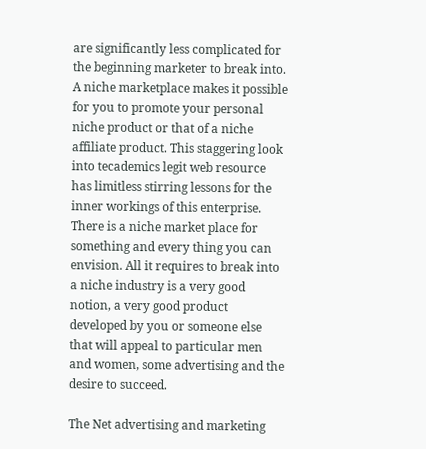are significantly less complicated for the beginning marketer to break into. A niche marketplace makes it possible for you to promote your personal niche product or that of a niche affiliate product. This staggering look into tecademics legit web resource has limitless stirring lessons for the inner workings of this enterprise. There is a niche market place for something and every thing you can envision. All it requires to break into a niche industry is a very good notion, a very good product developed by you or someone else that will appeal to particular men and women, some advertising and the desire to succeed.

The Net advertising and marketing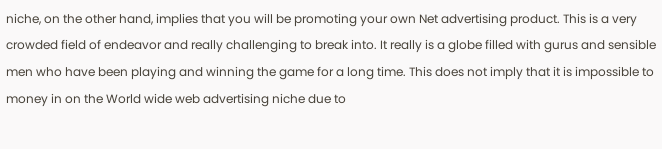niche, on the other hand, implies that you will be promoting your own Net advertising product. This is a very crowded field of endeavor and really challenging to break into. It really is a globe filled with gurus and sensible men who have been playing and winning the game for a long time. This does not imply that it is impossible to money in on the World wide web advertising niche due to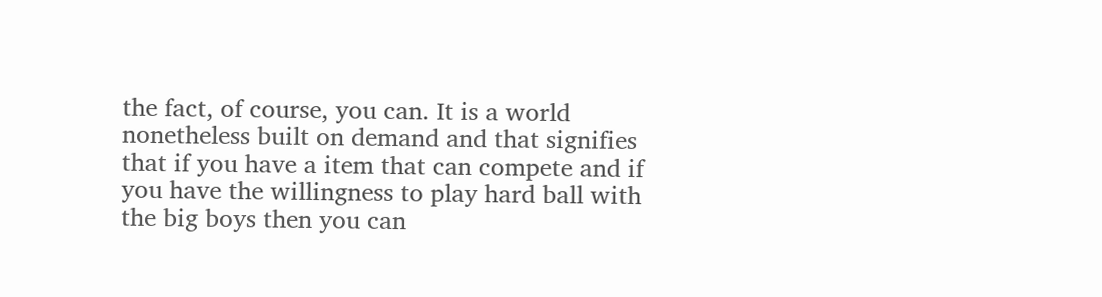the fact, of course, you can. It is a world nonetheless built on demand and that signifies that if you have a item that can compete and if you have the willingness to play hard ball with the big boys then you can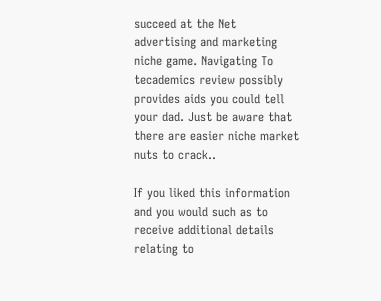succeed at the Net advertising and marketing niche game. Navigating To tecademics review possibly provides aids you could tell your dad. Just be aware that there are easier niche market nuts to crack..

If you liked this information and you would such as to receive additional details relating to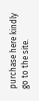purchase here kindly go to the site.